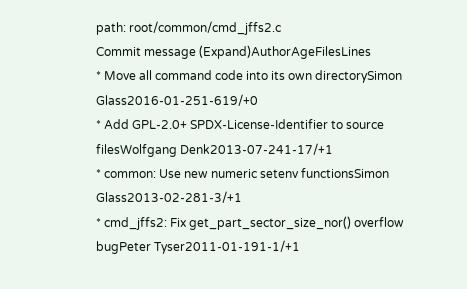path: root/common/cmd_jffs2.c
Commit message (Expand)AuthorAgeFilesLines
* Move all command code into its own directorySimon Glass2016-01-251-619/+0
* Add GPL-2.0+ SPDX-License-Identifier to source filesWolfgang Denk2013-07-241-17/+1
* common: Use new numeric setenv functionsSimon Glass2013-02-281-3/+1
* cmd_jffs2: Fix get_part_sector_size_nor() overflow bugPeter Tyser2011-01-191-1/+1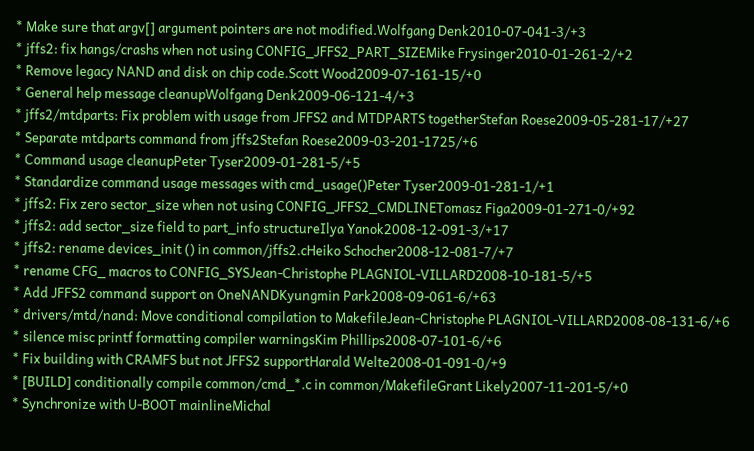* Make sure that argv[] argument pointers are not modified.Wolfgang Denk2010-07-041-3/+3
* jffs2: fix hangs/crashs when not using CONFIG_JFFS2_PART_SIZEMike Frysinger2010-01-261-2/+2
* Remove legacy NAND and disk on chip code.Scott Wood2009-07-161-15/+0
* General help message cleanupWolfgang Denk2009-06-121-4/+3
* jffs2/mtdparts: Fix problem with usage from JFFS2 and MTDPARTS togetherStefan Roese2009-05-281-17/+27
* Separate mtdparts command from jffs2Stefan Roese2009-03-201-1725/+6
* Command usage cleanupPeter Tyser2009-01-281-5/+5
* Standardize command usage messages with cmd_usage()Peter Tyser2009-01-281-1/+1
* jffs2: Fix zero sector_size when not using CONFIG_JFFS2_CMDLINETomasz Figa2009-01-271-0/+92
* jffs2: add sector_size field to part_info structureIlya Yanok2008-12-091-3/+17
* jffs2: rename devices_init () in common/jffs2.cHeiko Schocher2008-12-081-7/+7
* rename CFG_ macros to CONFIG_SYSJean-Christophe PLAGNIOL-VILLARD2008-10-181-5/+5
* Add JFFS2 command support on OneNANDKyungmin Park2008-09-061-6/+63
* drivers/mtd/nand: Move conditional compilation to MakefileJean-Christophe PLAGNIOL-VILLARD2008-08-131-6/+6
* silence misc printf formatting compiler warningsKim Phillips2008-07-101-6/+6
* Fix building with CRAMFS but not JFFS2 supportHarald Welte2008-01-091-0/+9
* [BUILD] conditionally compile common/cmd_*.c in common/MakefileGrant Likely2007-11-201-5/+0
* Synchronize with U-BOOT mainlineMichal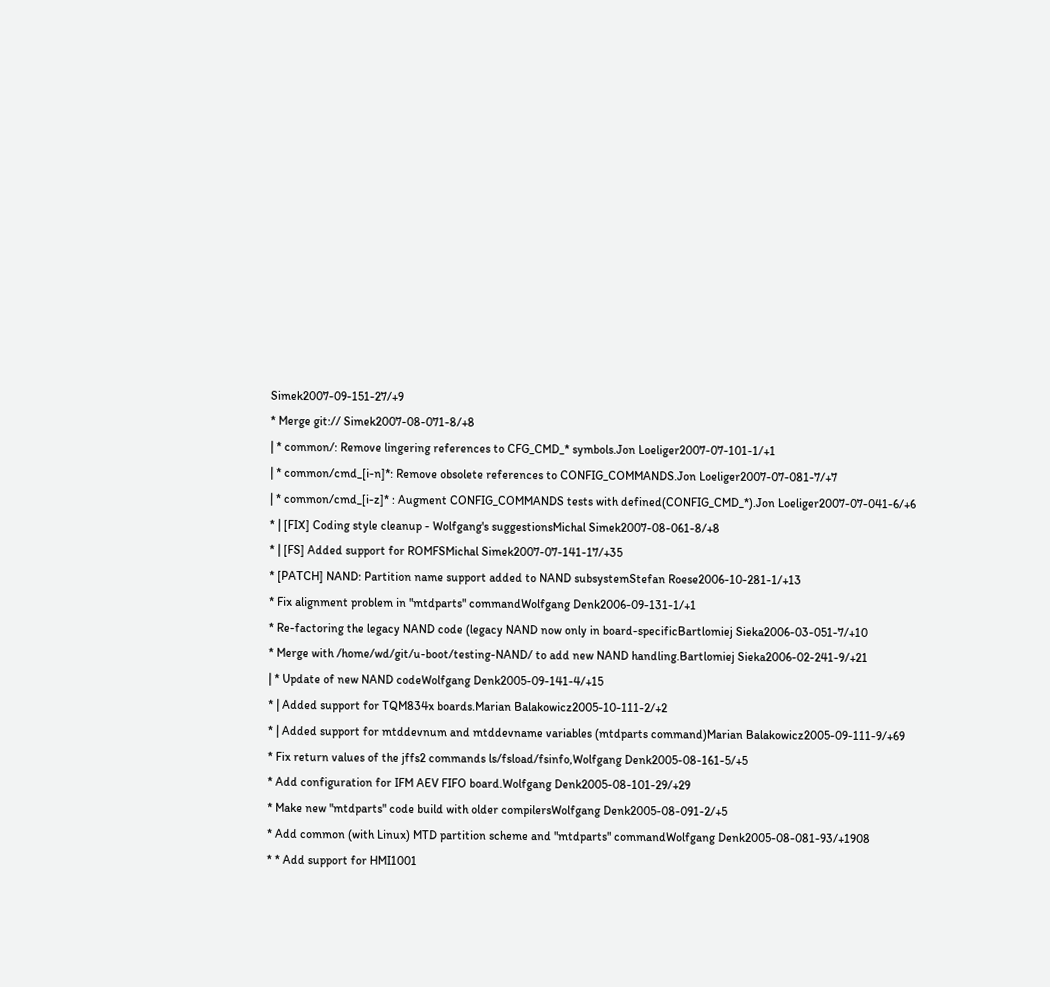Simek2007-09-151-27/+9
* Merge git:// Simek2007-08-071-8/+8
| * common/: Remove lingering references to CFG_CMD_* symbols.Jon Loeliger2007-07-101-1/+1
| * common/cmd_[i-n]*: Remove obsolete references to CONFIG_COMMANDS.Jon Loeliger2007-07-081-7/+7
| * common/cmd_[i-z]* : Augment CONFIG_COMMANDS tests with defined(CONFIG_CMD_*).Jon Loeliger2007-07-041-6/+6
* | [FIX] Coding style cleanup - Wolfgang's suggestionsMichal Simek2007-08-061-8/+8
* | [FS] Added support for ROMFSMichal Simek2007-07-141-17/+35
* [PATCH] NAND: Partition name support added to NAND subsystemStefan Roese2006-10-281-1/+13
* Fix alignment problem in "mtdparts" commandWolfgang Denk2006-09-131-1/+1
* Re-factoring the legacy NAND code (legacy NAND now only in board-specificBartlomiej Sieka2006-03-051-7/+10
* Merge with /home/wd/git/u-boot/testing-NAND/ to add new NAND handling.Bartlomiej Sieka2006-02-241-9/+21
| * Update of new NAND codeWolfgang Denk2005-09-141-4/+15
* | Added support for TQM834x boards.Marian Balakowicz2005-10-111-2/+2
* | Added support for mtddevnum and mtddevname variables (mtdparts command)Marian Balakowicz2005-09-111-9/+69
* Fix return values of the jffs2 commands ls/fsload/fsinfo,Wolfgang Denk2005-08-161-5/+5
* Add configuration for IFM AEV FIFO board.Wolfgang Denk2005-08-101-29/+29
* Make new "mtdparts" code build with older compilersWolfgang Denk2005-08-091-2/+5
* Add common (with Linux) MTD partition scheme and "mtdparts" commandWolfgang Denk2005-08-081-93/+1908
* * Add support for HMI1001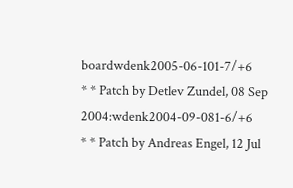boardwdenk2005-06-101-7/+6
* * Patch by Detlev Zundel, 08 Sep 2004:wdenk2004-09-081-6/+6
* * Patch by Andreas Engel, 12 Jul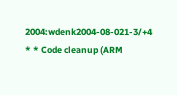2004:wdenk2004-08-021-3/+4
* * Code cleanup (ARM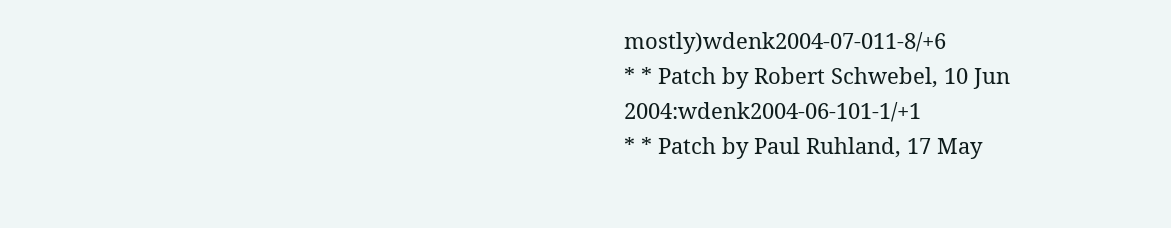mostly)wdenk2004-07-011-8/+6
* * Patch by Robert Schwebel, 10 Jun 2004:wdenk2004-06-101-1/+1
* * Patch by Paul Ruhland, 17 May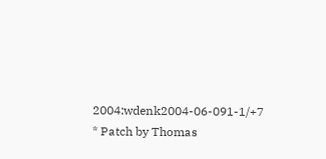2004:wdenk2004-06-091-1/+7
* Patch by Thomas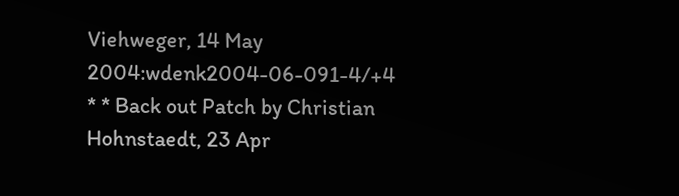Viehweger, 14 May 2004:wdenk2004-06-091-4/+4
* * Back out Patch by Christian Hohnstaedt, 23 Apr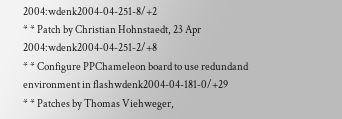2004:wdenk2004-04-251-8/+2
* * Patch by Christian Hohnstaedt, 23 Apr 2004:wdenk2004-04-251-2/+8
* * Configure PPChameleon board to use redundand environment in flashwdenk2004-04-181-0/+29
* * Patches by Thomas Viehweger,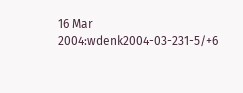16 Mar 2004:wdenk2004-03-231-5/+6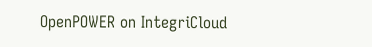OpenPOWER on IntegriCloud